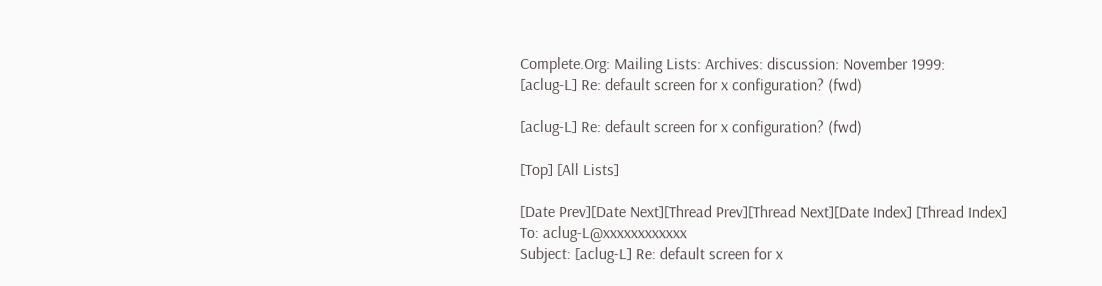Complete.Org: Mailing Lists: Archives: discussion: November 1999:
[aclug-L] Re: default screen for x configuration? (fwd)

[aclug-L] Re: default screen for x configuration? (fwd)

[Top] [All Lists]

[Date Prev][Date Next][Thread Prev][Thread Next][Date Index] [Thread Index]
To: aclug-L@xxxxxxxxxxxx
Subject: [aclug-L] Re: default screen for x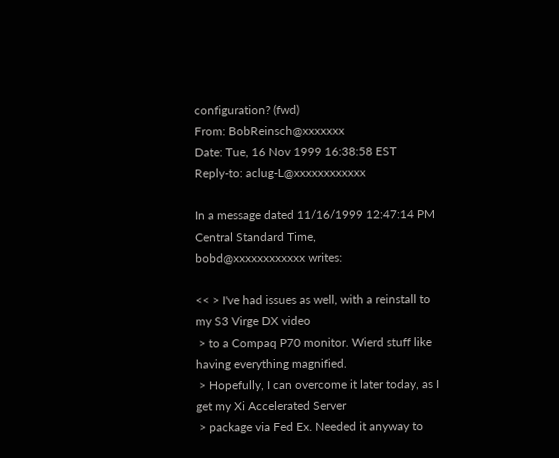configuration? (fwd)
From: BobReinsch@xxxxxxx
Date: Tue, 16 Nov 1999 16:38:58 EST
Reply-to: aclug-L@xxxxxxxxxxxx

In a message dated 11/16/1999 12:47:14 PM Central Standard Time,
bobd@xxxxxxxxxxxx writes:

<< > I've had issues as well, with a reinstall to my S3 Virge DX video
 > to a Compaq P70 monitor. Wierd stuff like having everything magnified.
 > Hopefully, I can overcome it later today, as I get my Xi Accelerated Server
 > package via Fed Ex. Needed it anyway to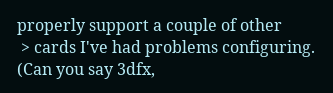properly support a couple of other
 > cards I've had problems configuring. (Can you say 3dfx,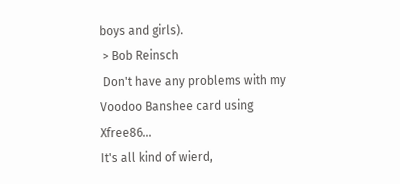boys and girls).
 > Bob Reinsch
 Don't have any problems with my Voodoo Banshee card using Xfree86...
It's all kind of wierd,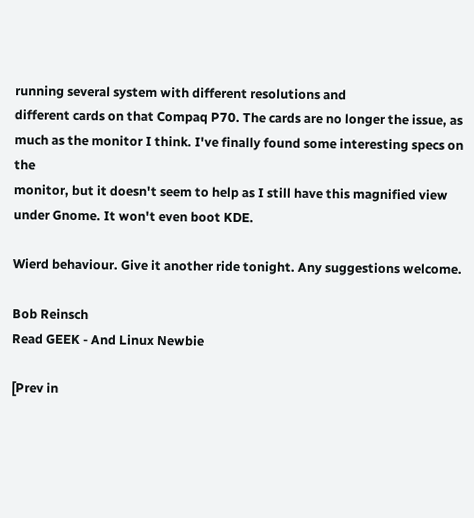running several system with different resolutions and
different cards on that Compaq P70. The cards are no longer the issue, as
much as the monitor I think. I've finally found some interesting specs on the
monitor, but it doesn't seem to help as I still have this magnified view
under Gnome. It won't even boot KDE.

Wierd behaviour. Give it another ride tonight. Any suggestions welcome.

Bob Reinsch
Read GEEK - And Linux Newbie

[Prev in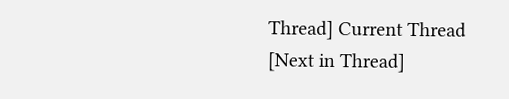Thread] Current Thread [Next in Thread]